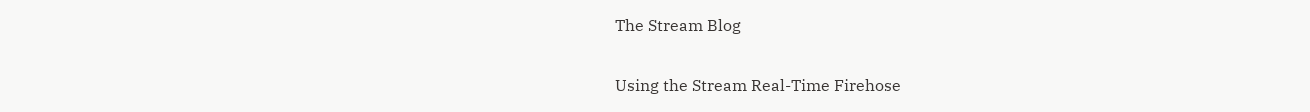The Stream Blog

Using the Stream Real-Time Firehose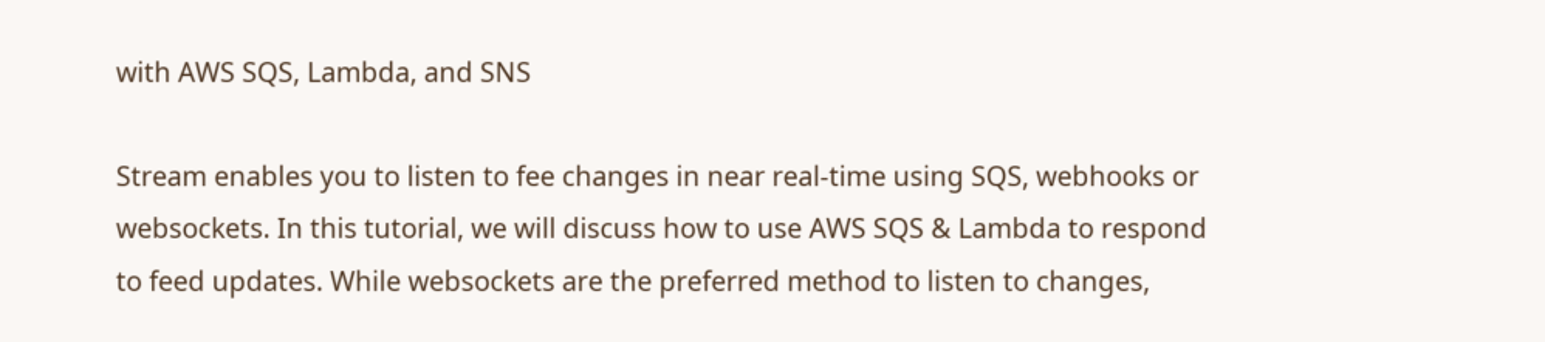with AWS SQS, Lambda, and SNS

Stream enables you to listen to fee changes in near real-time using SQS, webhooks or websockets. In this tutorial, we will discuss how to use AWS SQS & Lambda to respond to feed updates. While websockets are the preferred method to listen to changes,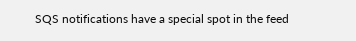SQS notifications have a special spot in the feed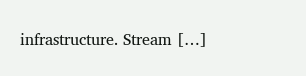infrastructure. Stream […]